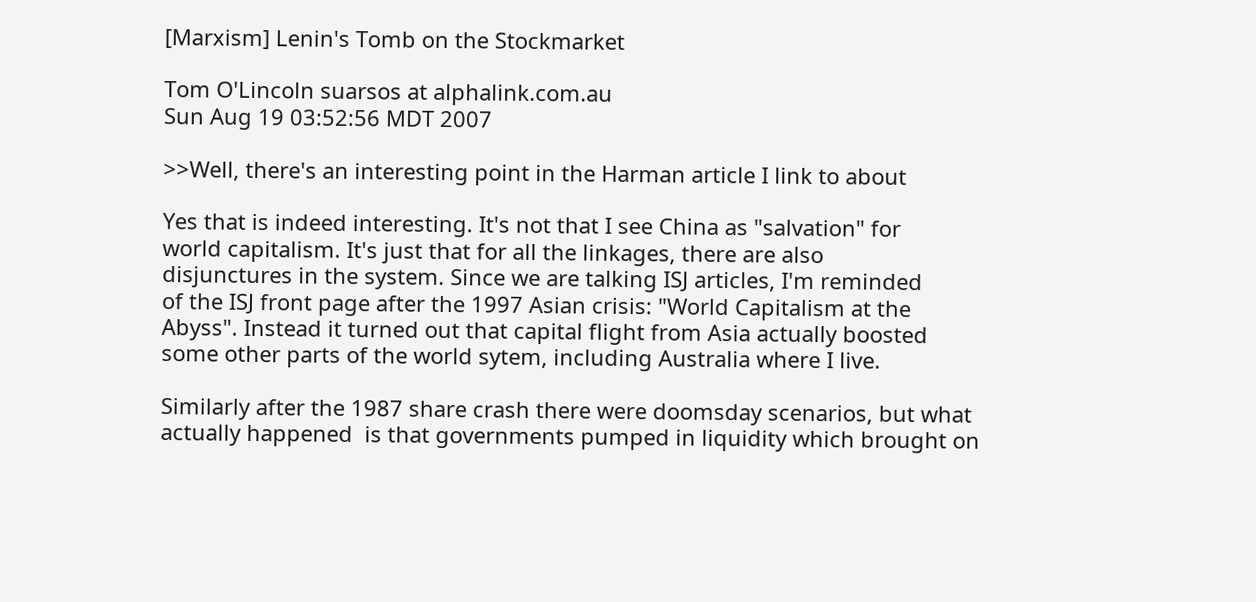[Marxism] Lenin's Tomb on the Stockmarket

Tom O'Lincoln suarsos at alphalink.com.au
Sun Aug 19 03:52:56 MDT 2007

>>Well, there's an interesting point in the Harman article I link to about

Yes that is indeed interesting. It's not that I see China as "salvation" for
world capitalism. It's just that for all the linkages, there are also
disjunctures in the system. Since we are talking ISJ articles, I'm reminded
of the ISJ front page after the 1997 Asian crisis: "World Capitalism at the
Abyss". Instead it turned out that capital flight from Asia actually boosted
some other parts of the world sytem, including Australia where I live.

Similarly after the 1987 share crash there were doomsday scenarios, but what
actually happened  is that governments pumped in liquidity which brought on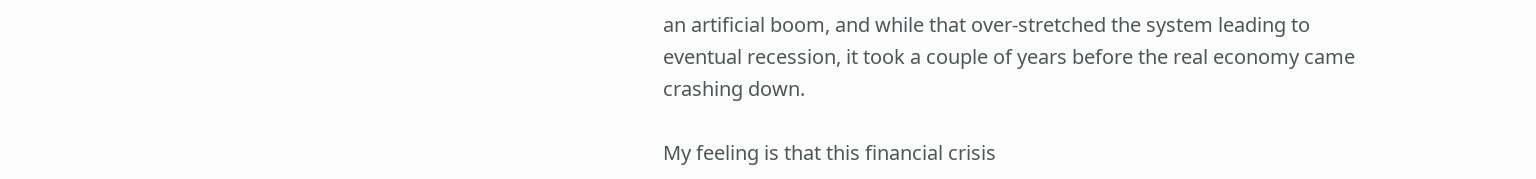an artificial boom, and while that over-stretched the system leading to
eventual recession, it took a couple of years before the real economy came
crashing down.

My feeling is that this financial crisis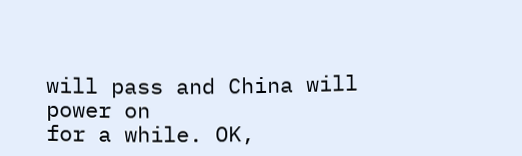will pass and China will power on
for a while. OK,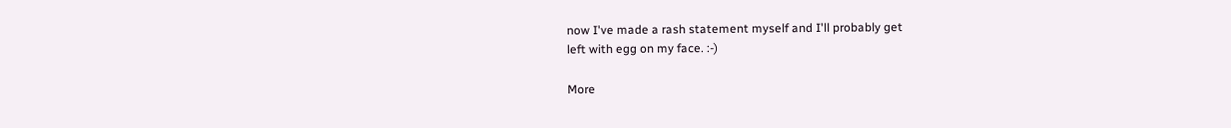now I've made a rash statement myself and I'll probably get
left with egg on my face. :-)

More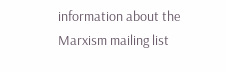information about the Marxism mailing list